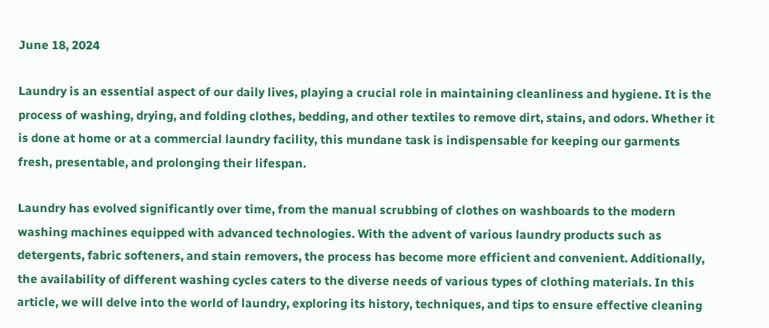June 18, 2024

Laundry is an essential aspect of our daily lives, playing a crucial role in maintaining cleanliness and hygiene. It is the process of washing, drying, and folding clothes, bedding, and other textiles to remove dirt, stains, and odors. Whether it is done at home or at a commercial laundry facility, this mundane task is indispensable for keeping our garments fresh, presentable, and prolonging their lifespan.

Laundry has evolved significantly over time, from the manual scrubbing of clothes on washboards to the modern washing machines equipped with advanced technologies. With the advent of various laundry products such as detergents, fabric softeners, and stain removers, the process has become more efficient and convenient. Additionally, the availability of different washing cycles caters to the diverse needs of various types of clothing materials. In this article, we will delve into the world of laundry, exploring its history, techniques, and tips to ensure effective cleaning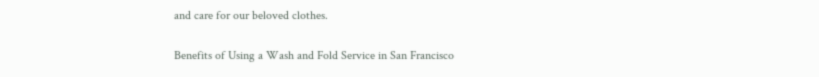and care for our beloved clothes.

Benefits of Using a Wash and Fold Service in San Francisco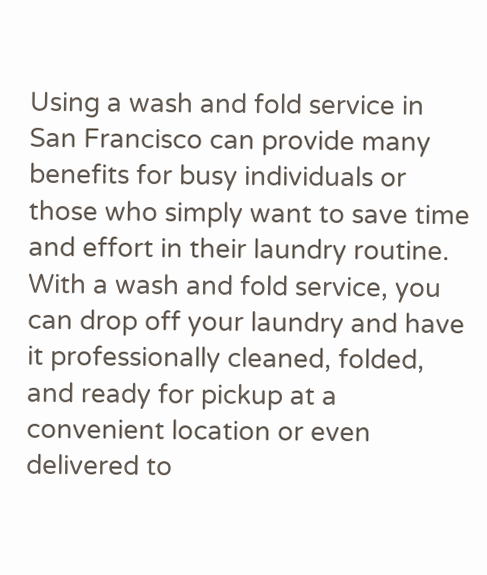Using a wash and fold service in San Francisco can provide many benefits for busy individuals or those who simply want to save time and effort in their laundry routine. With a wash and fold service, you can drop off your laundry and have it professionally cleaned, folded, and ready for pickup at a convenient location or even delivered to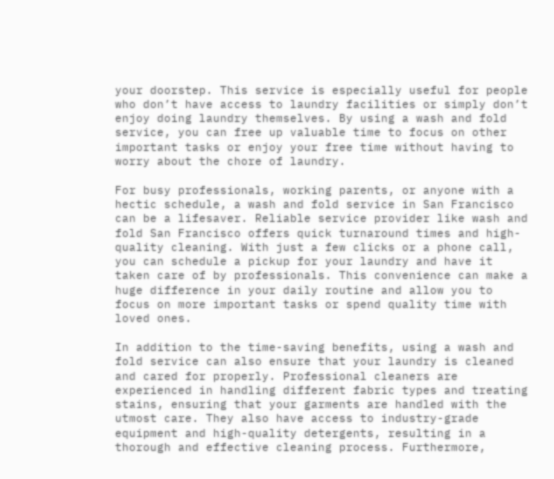your doorstep. This service is especially useful for people who don’t have access to laundry facilities or simply don’t enjoy doing laundry themselves. By using a wash and fold service, you can free up valuable time to focus on other important tasks or enjoy your free time without having to worry about the chore of laundry.

For busy professionals, working parents, or anyone with a hectic schedule, a wash and fold service in San Francisco can be a lifesaver. Reliable service provider like wash and fold San Francisco offers quick turnaround times and high-quality cleaning. With just a few clicks or a phone call, you can schedule a pickup for your laundry and have it taken care of by professionals. This convenience can make a huge difference in your daily routine and allow you to focus on more important tasks or spend quality time with loved ones.

In addition to the time-saving benefits, using a wash and fold service can also ensure that your laundry is cleaned and cared for properly. Professional cleaners are experienced in handling different fabric types and treating stains, ensuring that your garments are handled with the utmost care. They also have access to industry-grade equipment and high-quality detergents, resulting in a thorough and effective cleaning process. Furthermore,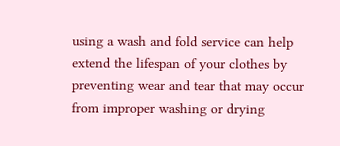using a wash and fold service can help extend the lifespan of your clothes by preventing wear and tear that may occur from improper washing or drying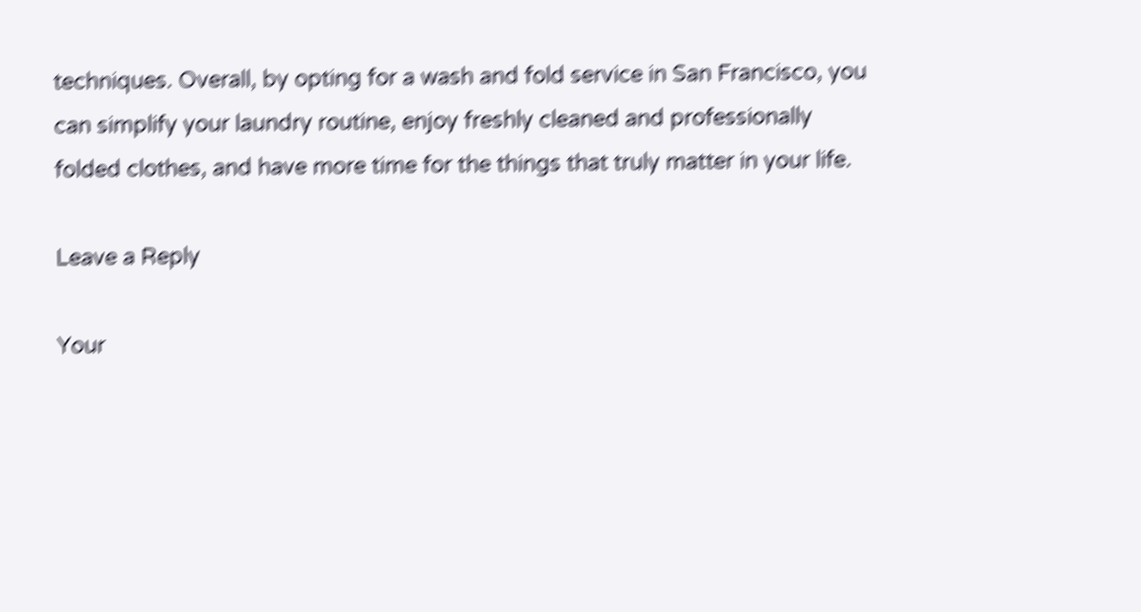techniques. Overall, by opting for a wash and fold service in San Francisco, you can simplify your laundry routine, enjoy freshly cleaned and professionally folded clothes, and have more time for the things that truly matter in your life.

Leave a Reply

Your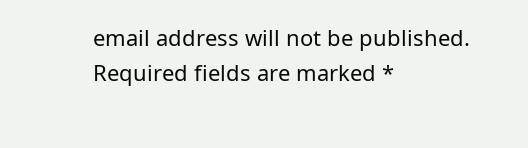email address will not be published. Required fields are marked *